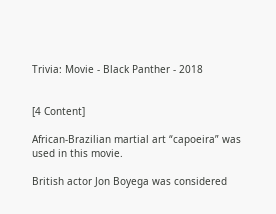Trivia: Movie - Black Panther - 2018


[4 Content]

African-Brazilian martial art “capoeira” was used in this movie.

British actor Jon Boyega was considered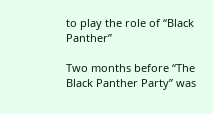to play the role of “Black Panther”

Two months before “The Black Panther Party” was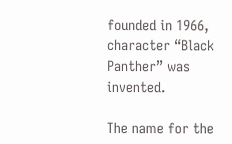founded in 1966, character “Black Panther” was invented.

The name for the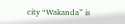city “Wakanda” is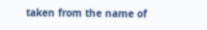taken from the name of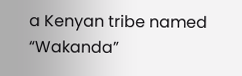a Kenyan tribe named “Wakanda”